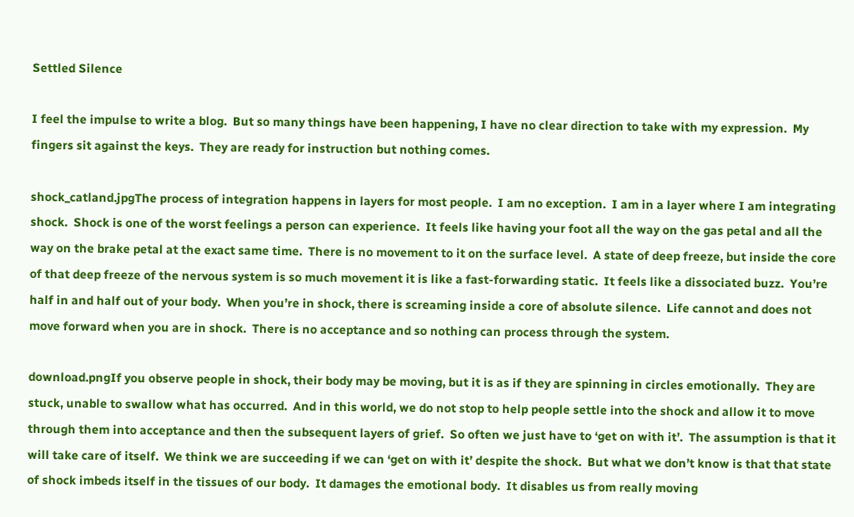Settled Silence

I feel the impulse to write a blog.  But so many things have been happening, I have no clear direction to take with my expression.  My fingers sit against the keys.  They are ready for instruction but nothing comes.

shock_catland.jpgThe process of integration happens in layers for most people.  I am no exception.  I am in a layer where I am integrating shock.  Shock is one of the worst feelings a person can experience.  It feels like having your foot all the way on the gas petal and all the way on the brake petal at the exact same time.  There is no movement to it on the surface level.  A state of deep freeze, but inside the core of that deep freeze of the nervous system is so much movement it is like a fast-forwarding static.  It feels like a dissociated buzz.  You’re half in and half out of your body.  When you’re in shock, there is screaming inside a core of absolute silence.  Life cannot and does not move forward when you are in shock.  There is no acceptance and so nothing can process through the system.

download.pngIf you observe people in shock, their body may be moving, but it is as if they are spinning in circles emotionally.  They are stuck, unable to swallow what has occurred.  And in this world, we do not stop to help people settle into the shock and allow it to move through them into acceptance and then the subsequent layers of grief.  So often we just have to ‘get on with it’.  The assumption is that it will take care of itself.  We think we are succeeding if we can ‘get on with it’ despite the shock.  But what we don’t know is that that state of shock imbeds itself in the tissues of our body.  It damages the emotional body.  It disables us from really moving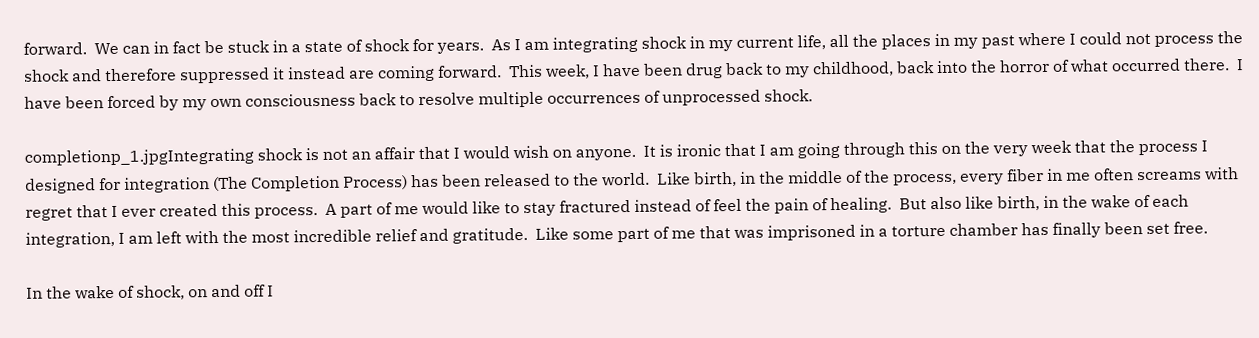forward.  We can in fact be stuck in a state of shock for years.  As I am integrating shock in my current life, all the places in my past where I could not process the shock and therefore suppressed it instead are coming forward.  This week, I have been drug back to my childhood, back into the horror of what occurred there.  I have been forced by my own consciousness back to resolve multiple occurrences of unprocessed shock.

completionp_1.jpgIntegrating shock is not an affair that I would wish on anyone.  It is ironic that I am going through this on the very week that the process I designed for integration (The Completion Process) has been released to the world.  Like birth, in the middle of the process, every fiber in me often screams with regret that I ever created this process.  A part of me would like to stay fractured instead of feel the pain of healing.  But also like birth, in the wake of each integration, I am left with the most incredible relief and gratitude.  Like some part of me that was imprisoned in a torture chamber has finally been set free.

In the wake of shock, on and off I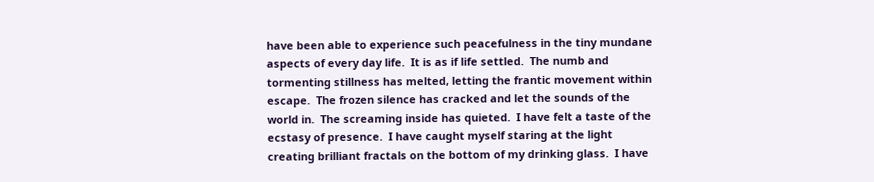have been able to experience such peacefulness in the tiny mundane aspects of every day life.  It is as if life settled.  The numb and tormenting stillness has melted, letting the frantic movement within escape.  The frozen silence has cracked and let the sounds of the world in.  The screaming inside has quieted.  I have felt a taste of the ecstasy of presence.  I have caught myself staring at the light creating brilliant fractals on the bottom of my drinking glass.  I have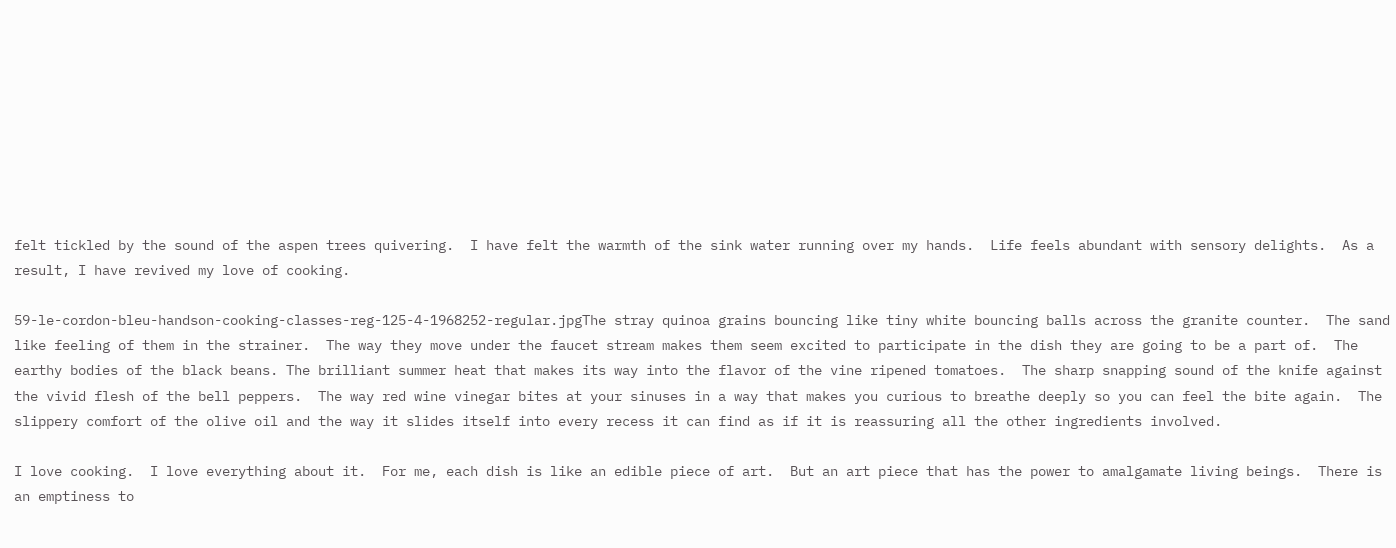felt tickled by the sound of the aspen trees quivering.  I have felt the warmth of the sink water running over my hands.  Life feels abundant with sensory delights.  As a result, I have revived my love of cooking.

59-le-cordon-bleu-handson-cooking-classes-reg-125-4-1968252-regular.jpgThe stray quinoa grains bouncing like tiny white bouncing balls across the granite counter.  The sand like feeling of them in the strainer.  The way they move under the faucet stream makes them seem excited to participate in the dish they are going to be a part of.  The earthy bodies of the black beans. The brilliant summer heat that makes its way into the flavor of the vine ripened tomatoes.  The sharp snapping sound of the knife against the vivid flesh of the bell peppers.  The way red wine vinegar bites at your sinuses in a way that makes you curious to breathe deeply so you can feel the bite again.  The slippery comfort of the olive oil and the way it slides itself into every recess it can find as if it is reassuring all the other ingredients involved.

I love cooking.  I love everything about it.  For me, each dish is like an edible piece of art.  But an art piece that has the power to amalgamate living beings.  There is an emptiness to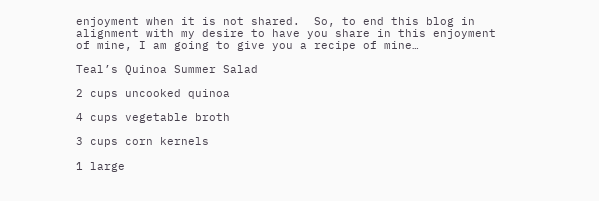enjoyment when it is not shared.  So, to end this blog in alignment with my desire to have you share in this enjoyment of mine, I am going to give you a recipe of mine…

Teal’s Quinoa Summer Salad

2 cups uncooked quinoa

4 cups vegetable broth

3 cups corn kernels

1 large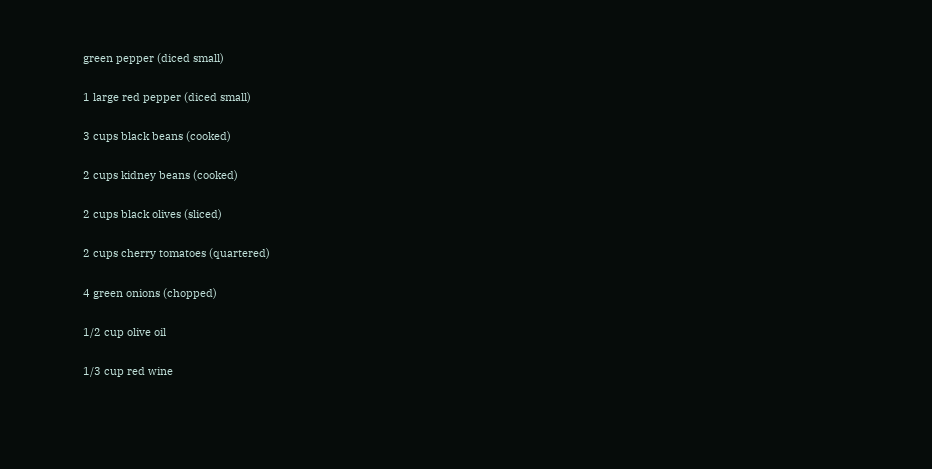green pepper (diced small)

1 large red pepper (diced small)

3 cups black beans (cooked)

2 cups kidney beans (cooked)

2 cups black olives (sliced)

2 cups cherry tomatoes (quartered)

4 green onions (chopped)

1/2 cup olive oil

1/3 cup red wine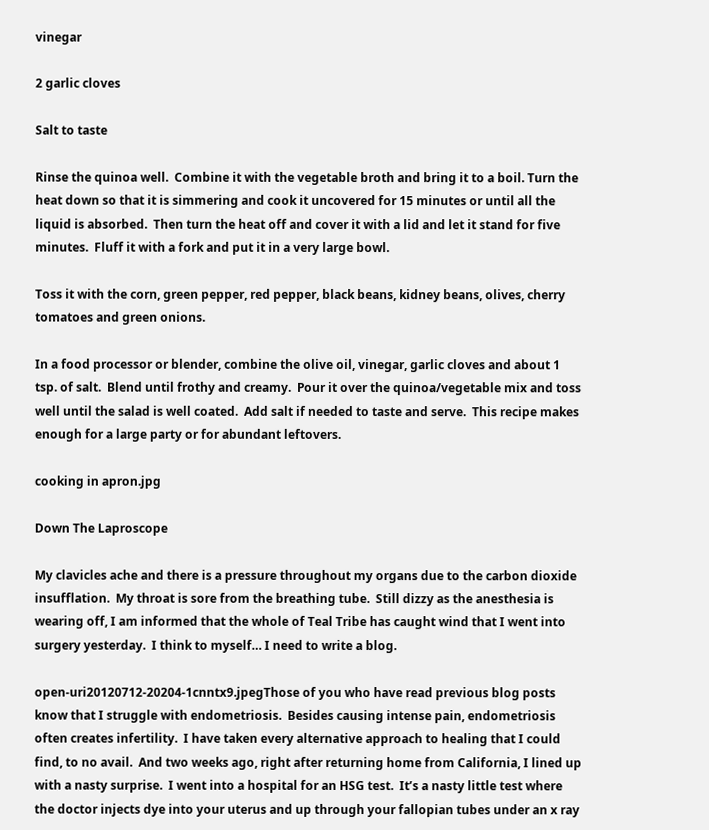vinegar

2 garlic cloves

Salt to taste

Rinse the quinoa well.  Combine it with the vegetable broth and bring it to a boil. Turn the heat down so that it is simmering and cook it uncovered for 15 minutes or until all the liquid is absorbed.  Then turn the heat off and cover it with a lid and let it stand for five minutes.  Fluff it with a fork and put it in a very large bowl.

Toss it with the corn, green pepper, red pepper, black beans, kidney beans, olives, cherry tomatoes and green onions.

In a food processor or blender, combine the olive oil, vinegar, garlic cloves and about 1 tsp. of salt.  Blend until frothy and creamy.  Pour it over the quinoa/vegetable mix and toss well until the salad is well coated.  Add salt if needed to taste and serve.  This recipe makes enough for a large party or for abundant leftovers.

cooking in apron.jpg

Down The Laproscope

My clavicles ache and there is a pressure throughout my organs due to the carbon dioxide insufflation.  My throat is sore from the breathing tube.  Still dizzy as the anesthesia is wearing off, I am informed that the whole of Teal Tribe has caught wind that I went into surgery yesterday.  I think to myself… I need to write a blog.

open-uri20120712-20204-1cnntx9.jpegThose of you who have read previous blog posts know that I struggle with endometriosis.  Besides causing intense pain, endometriosis often creates infertility.  I have taken every alternative approach to healing that I could find, to no avail.  And two weeks ago, right after returning home from California, I lined up with a nasty surprise.  I went into a hospital for an HSG test.  It’s a nasty little test where the doctor injects dye into your uterus and up through your fallopian tubes under an x ray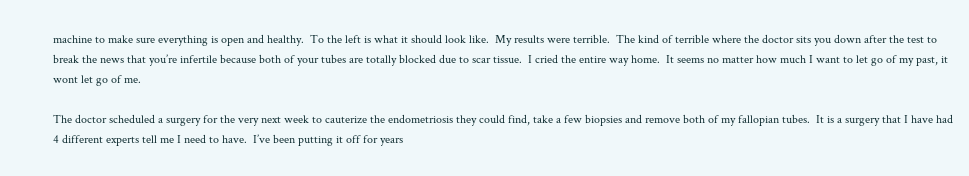machine to make sure everything is open and healthy.  To the left is what it should look like.  My results were terrible.  The kind of terrible where the doctor sits you down after the test to break the news that you’re infertile because both of your tubes are totally blocked due to scar tissue.  I cried the entire way home.  It seems no matter how much I want to let go of my past, it wont let go of me.

The doctor scheduled a surgery for the very next week to cauterize the endometriosis they could find, take a few biopsies and remove both of my fallopian tubes.  It is a surgery that I have had 4 different experts tell me I need to have.  I’ve been putting it off for years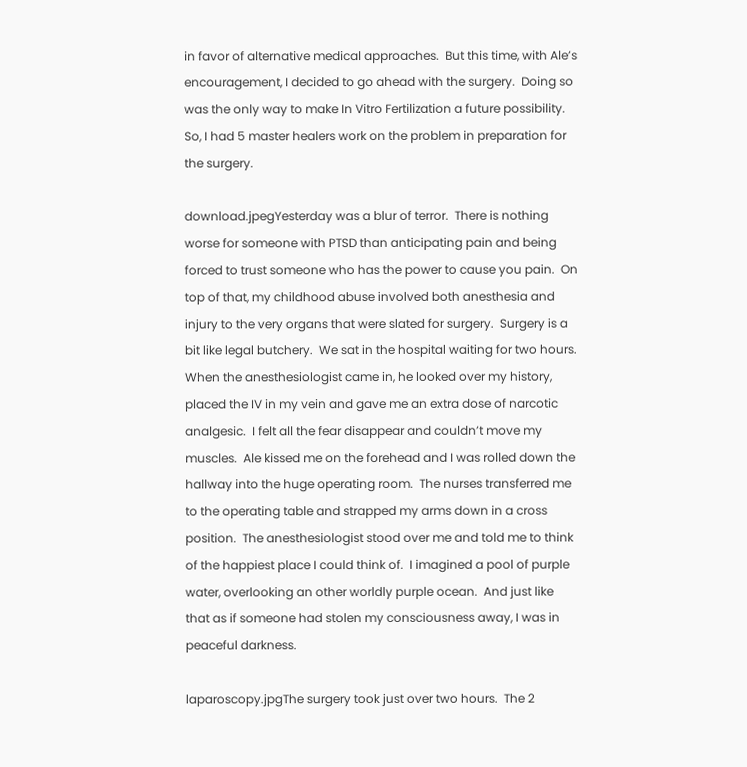in favor of alternative medical approaches.  But this time, with Ale’s encouragement, I decided to go ahead with the surgery.  Doing so was the only way to make In Vitro Fertilization a future possibility.  So, I had 5 master healers work on the problem in preparation for the surgery.

download.jpegYesterday was a blur of terror.  There is nothing worse for someone with PTSD than anticipating pain and being forced to trust someone who has the power to cause you pain.  On top of that, my childhood abuse involved both anesthesia and injury to the very organs that were slated for surgery.  Surgery is a bit like legal butchery.  We sat in the hospital waiting for two hours.  When the anesthesiologist came in, he looked over my history, placed the IV in my vein and gave me an extra dose of narcotic analgesic.  I felt all the fear disappear and couldn’t move my muscles.  Ale kissed me on the forehead and I was rolled down the hallway into the huge operating room.  The nurses transferred me to the operating table and strapped my arms down in a cross position.  The anesthesiologist stood over me and told me to think of the happiest place I could think of.  I imagined a pool of purple water, overlooking an other worldly purple ocean.  And just like that as if someone had stolen my consciousness away, I was in peaceful darkness.

laparoscopy.jpgThe surgery took just over two hours.  The 2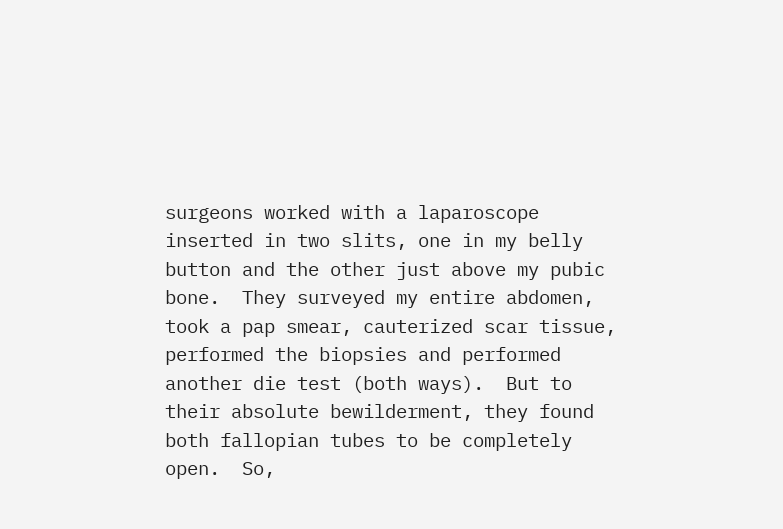surgeons worked with a laparoscope inserted in two slits, one in my belly button and the other just above my pubic bone.  They surveyed my entire abdomen, took a pap smear, cauterized scar tissue, performed the biopsies and performed another die test (both ways).  But to their absolute bewilderment, they found both fallopian tubes to be completely open.  So,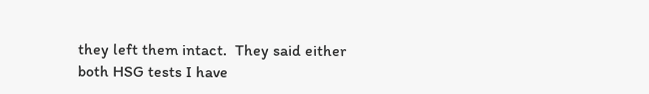they left them intact.  They said either both HSG tests I have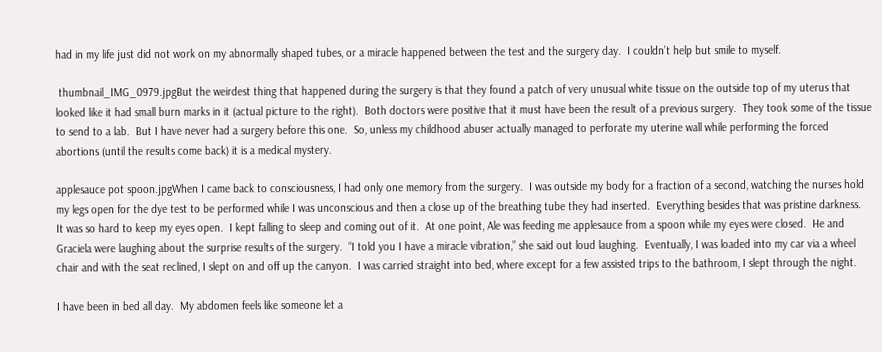had in my life just did not work on my abnormally shaped tubes, or a miracle happened between the test and the surgery day.  I couldn’t help but smile to myself.

 thumbnail_IMG_0979.jpgBut the weirdest thing that happened during the surgery is that they found a patch of very unusual white tissue on the outside top of my uterus that looked like it had small burn marks in it (actual picture to the right).  Both doctors were positive that it must have been the result of a previous surgery.  They took some of the tissue to send to a lab.  But I have never had a surgery before this one.  So, unless my childhood abuser actually managed to perforate my uterine wall while performing the forced abortions (until the results come back) it is a medical mystery.

applesauce pot spoon.jpgWhen I came back to consciousness, I had only one memory from the surgery.  I was outside my body for a fraction of a second, watching the nurses hold my legs open for the dye test to be performed while I was unconscious and then a close up of the breathing tube they had inserted.  Everything besides that was pristine darkness.  It was so hard to keep my eyes open.  I kept falling to sleep and coming out of it.  At one point, Ale was feeding me applesauce from a spoon while my eyes were closed.  He and Graciela were laughing about the surprise results of the surgery.  “I told you I have a miracle vibration,” she said out loud laughing.  Eventually, I was loaded into my car via a wheel chair and with the seat reclined, I slept on and off up the canyon.  I was carried straight into bed, where except for a few assisted trips to the bathroom, I slept through the night.

I have been in bed all day.  My abdomen feels like someone let a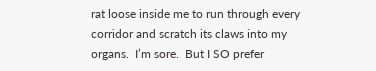rat loose inside me to run through every corridor and scratch its claws into my organs.  I’m sore.  But I SO prefer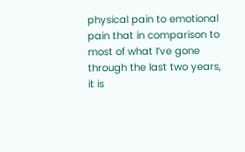physical pain to emotional pain that in comparison to most of what I’ve gone through the last two years, it is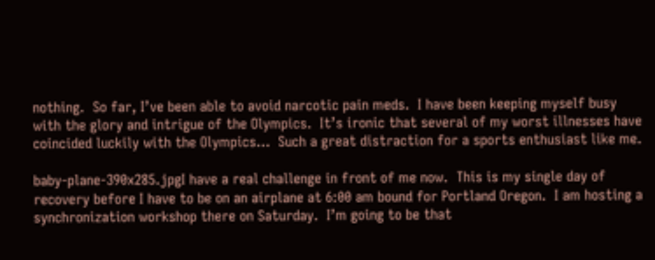nothing.  So far, I’ve been able to avoid narcotic pain meds.  I have been keeping myself busy with the glory and intrigue of the Olympics.  It’s ironic that several of my worst illnesses have coincided luckily with the Olympics…  Such a great distraction for a sports enthusiast like me.

baby-plane-390x285.jpgI have a real challenge in front of me now.  This is my single day of recovery before I have to be on an airplane at 6:00 am bound for Portland Oregon.  I am hosting a synchronization workshop there on Saturday.  I’m going to be that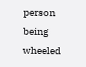person being wheeled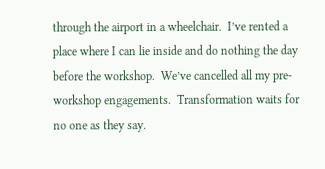through the airport in a wheelchair.  I’ve rented a place where I can lie inside and do nothing the day before the workshop.  We’ve cancelled all my pre-workshop engagements.  Transformation waits for no one as they say.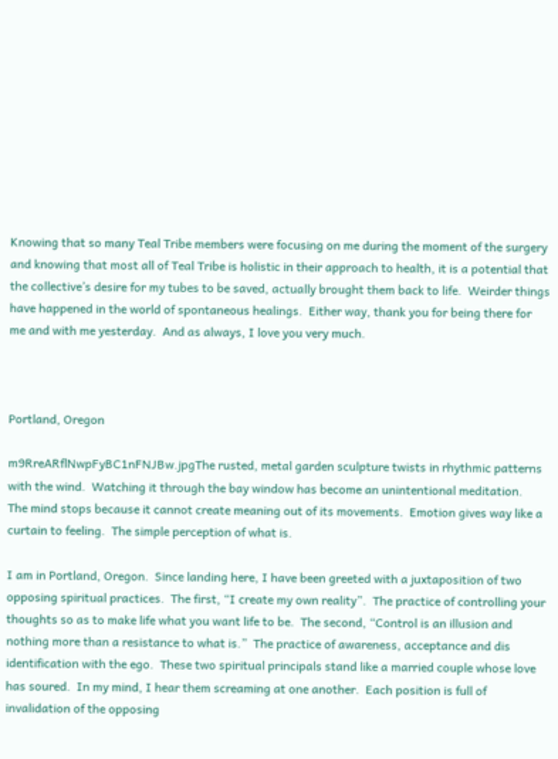Knowing that so many Teal Tribe members were focusing on me during the moment of the surgery and knowing that most all of Teal Tribe is holistic in their approach to health, it is a potential that the collective’s desire for my tubes to be saved, actually brought them back to life.  Weirder things have happened in the world of spontaneous healings.  Either way, thank you for being there for me and with me yesterday.  And as always, I love you very much.



Portland, Oregon

m9RreARflNwpFyBC1nFNJBw.jpgThe rusted, metal garden sculpture twists in rhythmic patterns with the wind.  Watching it through the bay window has become an unintentional meditation.  The mind stops because it cannot create meaning out of its movements.  Emotion gives way like a curtain to feeling.  The simple perception of what is.

I am in Portland, Oregon.  Since landing here, I have been greeted with a juxtaposition of two opposing spiritual practices.  The first, “I create my own reality”.  The practice of controlling your thoughts so as to make life what you want life to be.  The second, “Control is an illusion and nothing more than a resistance to what is.”  The practice of awareness, acceptance and dis identification with the ego.  These two spiritual principals stand like a married couple whose love has soured.  In my mind, I hear them screaming at one another.  Each position is full of invalidation of the opposing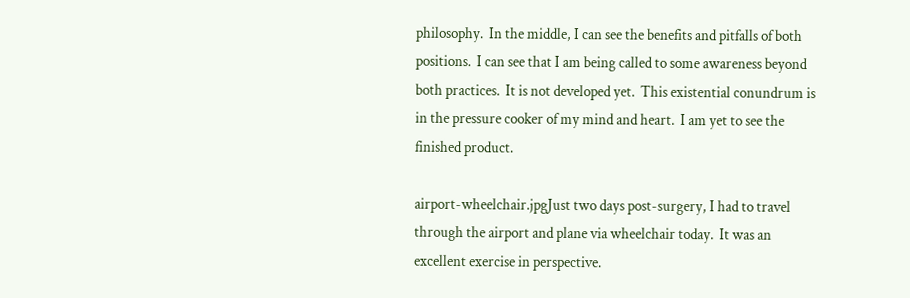philosophy.  In the middle, I can see the benefits and pitfalls of both positions.  I can see that I am being called to some awareness beyond both practices.  It is not developed yet.  This existential conundrum is in the pressure cooker of my mind and heart.  I am yet to see the finished product.

airport-wheelchair.jpgJust two days post-surgery, I had to travel through the airport and plane via wheelchair today.  It was an excellent exercise in perspective.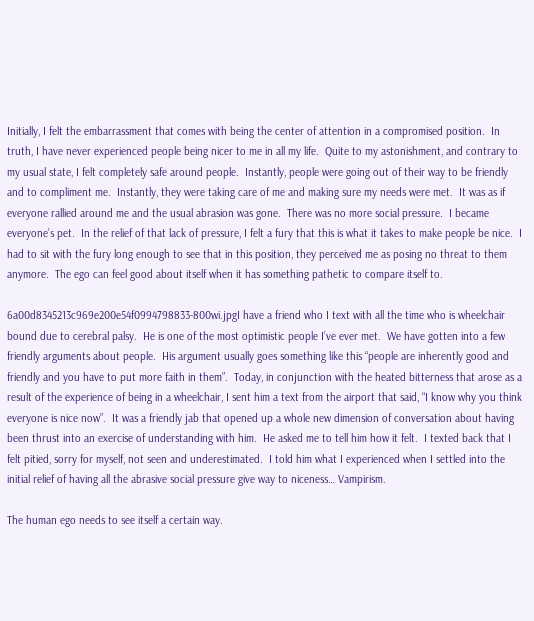Initially, I felt the embarrassment that comes with being the center of attention in a compromised position.  In truth, I have never experienced people being nicer to me in all my life.  Quite to my astonishment, and contrary to my usual state, I felt completely safe around people.  Instantly, people were going out of their way to be friendly and to compliment me.  Instantly, they were taking care of me and making sure my needs were met.  It was as if everyone rallied around me and the usual abrasion was gone.  There was no more social pressure.  I became everyone’s pet.  In the relief of that lack of pressure, I felt a fury that this is what it takes to make people be nice.  I had to sit with the fury long enough to see that in this position, they perceived me as posing no threat to them anymore.  The ego can feel good about itself when it has something pathetic to compare itself to.

6a00d8345213c969e200e54f0994798833-800wi.jpgI have a friend who I text with all the time who is wheelchair bound due to cerebral palsy.  He is one of the most optimistic people I’ve ever met.  We have gotten into a few friendly arguments about people.  His argument usually goes something like this “people are inherently good and friendly and you have to put more faith in them”.  Today, in conjunction with the heated bitterness that arose as a result of the experience of being in a wheelchair, I sent him a text from the airport that said, “I know why you think everyone is nice now”.  It was a friendly jab that opened up a whole new dimension of conversation about having been thrust into an exercise of understanding with him.  He asked me to tell him how it felt.  I texted back that I felt pitied, sorry for myself, not seen and underestimated.  I told him what I experienced when I settled into the initial relief of having all the abrasive social pressure give way to niceness… Vampirism.

The human ego needs to see itself a certain way.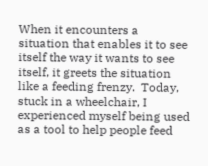When it encounters a situation that enables it to see itself the way it wants to see itself, it greets the situation like a feeding frenzy.  Today, stuck in a wheelchair, I experienced myself being used as a tool to help people feed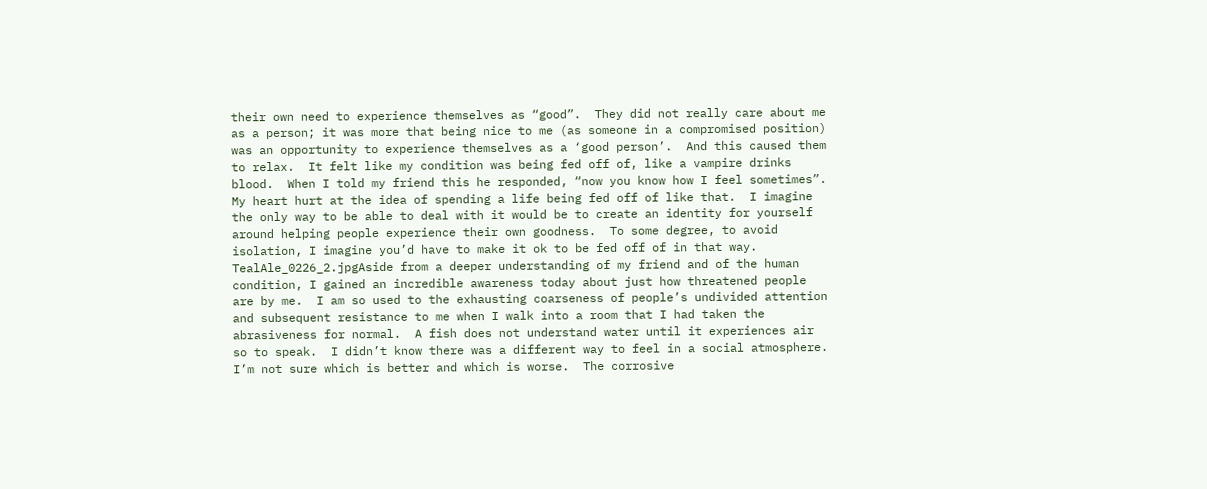their own need to experience themselves as “good”.  They did not really care about me as a person; it was more that being nice to me (as someone in a compromised position) was an opportunity to experience themselves as a ‘good person’.  And this caused them to relax.  It felt like my condition was being fed off of, like a vampire drinks blood.  When I told my friend this he responded, “now you know how I feel sometimes”.  My heart hurt at the idea of spending a life being fed off of like that.  I imagine the only way to be able to deal with it would be to create an identity for yourself around helping people experience their own goodness.  To some degree, to avoid isolation, I imagine you’d have to make it ok to be fed off of in that way.
TealAle_0226_2.jpgAside from a deeper understanding of my friend and of the human condition, I gained an incredible awareness today about just how threatened people are by me.  I am so used to the exhausting coarseness of people’s undivided attention and subsequent resistance to me when I walk into a room that I had taken the abrasiveness for normal.  A fish does not understand water until it experiences air so to speak.  I didn’t know there was a different way to feel in a social atmosphere.  I’m not sure which is better and which is worse.  The corrosive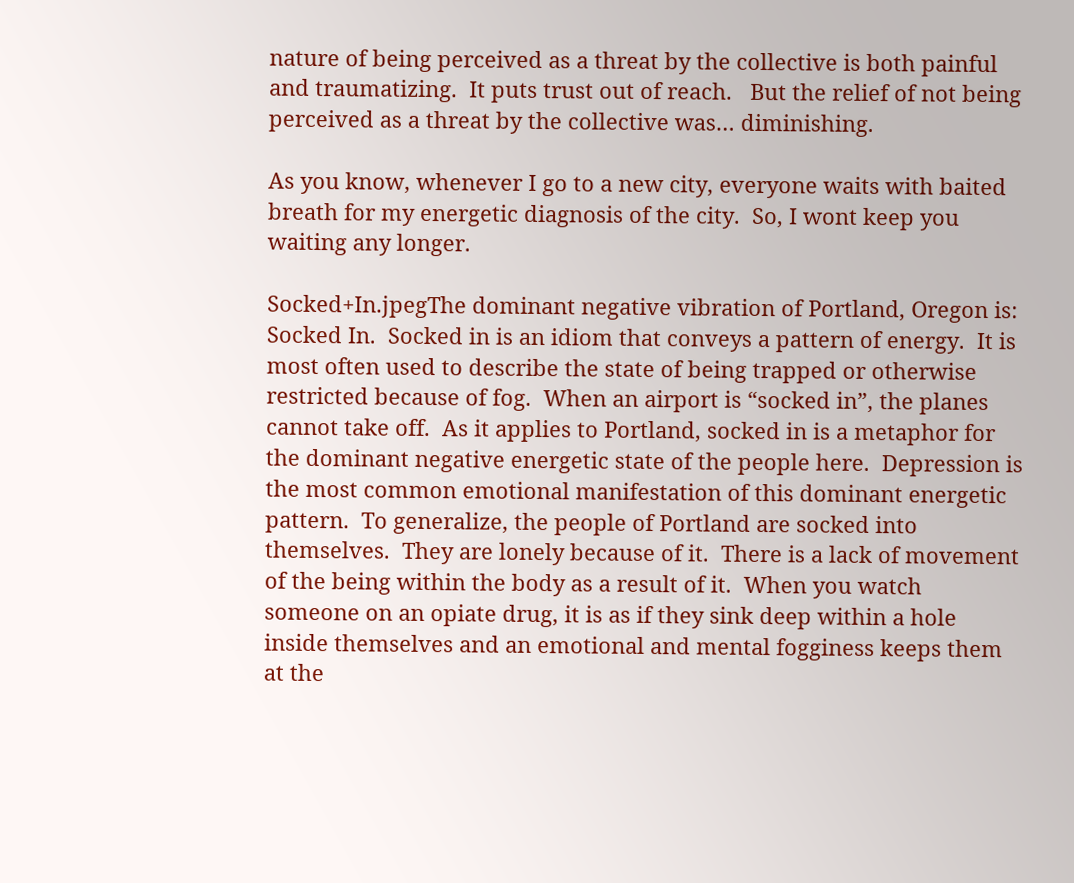nature of being perceived as a threat by the collective is both painful and traumatizing.  It puts trust out of reach.   But the relief of not being perceived as a threat by the collective was… diminishing.

As you know, whenever I go to a new city, everyone waits with baited breath for my energetic diagnosis of the city.  So, I wont keep you waiting any longer.

Socked+In.jpegThe dominant negative vibration of Portland, Oregon is: Socked In.  Socked in is an idiom that conveys a pattern of energy.  It is most often used to describe the state of being trapped or otherwise restricted because of fog.  When an airport is “socked in”, the planes cannot take off.  As it applies to Portland, socked in is a metaphor for the dominant negative energetic state of the people here.  Depression is the most common emotional manifestation of this dominant energetic pattern.  To generalize, the people of Portland are socked into themselves.  They are lonely because of it.  There is a lack of movement of the being within the body as a result of it.  When you watch someone on an opiate drug, it is as if they sink deep within a hole inside themselves and an emotional and mental fogginess keeps them at the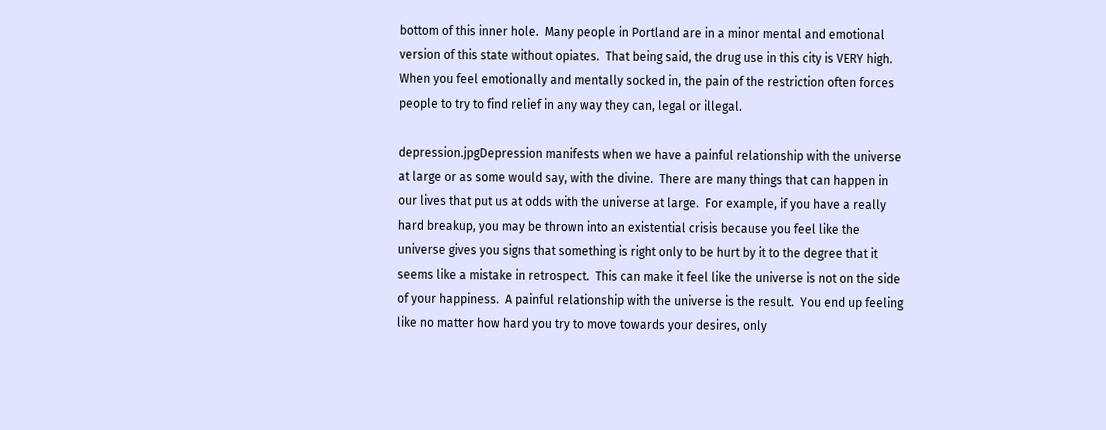bottom of this inner hole.  Many people in Portland are in a minor mental and emotional version of this state without opiates.  That being said, the drug use in this city is VERY high.  When you feel emotionally and mentally socked in, the pain of the restriction often forces people to try to find relief in any way they can, legal or illegal.

depression.jpgDepression manifests when we have a painful relationship with the universe at large or as some would say, with the divine.  There are many things that can happen in our lives that put us at odds with the universe at large.  For example, if you have a really hard breakup, you may be thrown into an existential crisis because you feel like the universe gives you signs that something is right only to be hurt by it to the degree that it seems like a mistake in retrospect.  This can make it feel like the universe is not on the side of your happiness.  A painful relationship with the universe is the result.  You end up feeling like no matter how hard you try to move towards your desires, only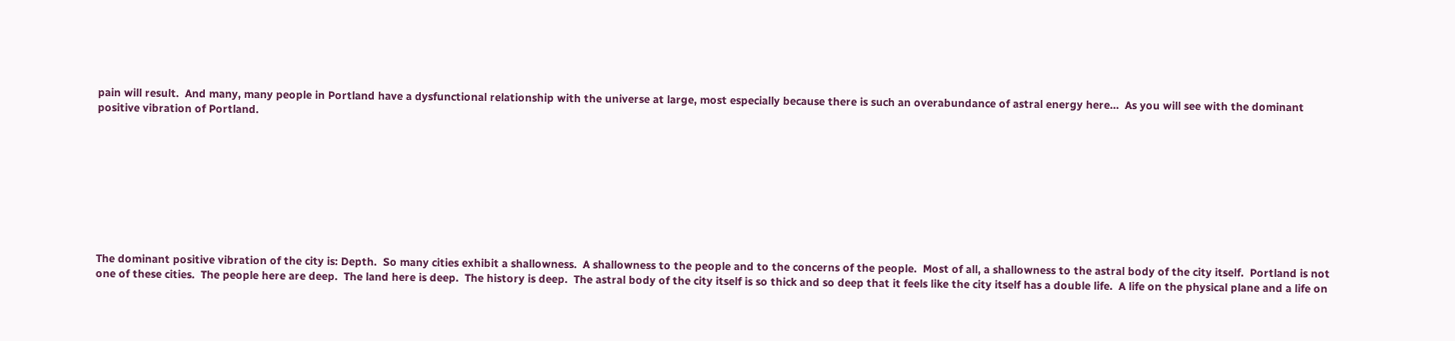pain will result.  And many, many people in Portland have a dysfunctional relationship with the universe at large, most especially because there is such an overabundance of astral energy here…  As you will see with the dominant positive vibration of Portland.









The dominant positive vibration of the city is: Depth.  So many cities exhibit a shallowness.  A shallowness to the people and to the concerns of the people.  Most of all, a shallowness to the astral body of the city itself.  Portland is not one of these cities.  The people here are deep.  The land here is deep.  The history is deep.  The astral body of the city itself is so thick and so deep that it feels like the city itself has a double life.  A life on the physical plane and a life on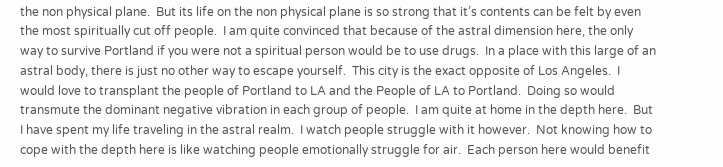the non physical plane.  But its life on the non physical plane is so strong that it’s contents can be felt by even the most spiritually cut off people.  I am quite convinced that because of the astral dimension here, the only way to survive Portland if you were not a spiritual person would be to use drugs.  In a place with this large of an astral body, there is just no other way to escape yourself.  This city is the exact opposite of Los Angeles.  I would love to transplant the people of Portland to LA and the People of LA to Portland.  Doing so would transmute the dominant negative vibration in each group of people.  I am quite at home in the depth here.  But I have spent my life traveling in the astral realm.  I watch people struggle with it however.  Not knowing how to cope with the depth here is like watching people emotionally struggle for air.  Each person here would benefit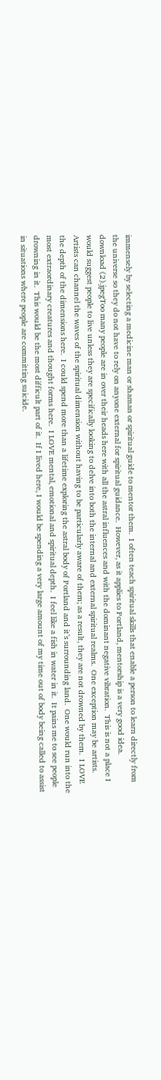immensely by selecting a medicine man or shaman or spiritual guide to mentor them.  I often teach spiritual skills that enable a person to learn directly from the universe so they do not have to rely on anyone external for spiritual guidance.  However, as it applies to Portland, mentorship is a very good idea.
download (2).jpegToo many people are in over their heads here with all the astral influences and with the dominant negative vibration.  This is not a place I would suggest people to live unless they are specifically looking to delve into both the internal and external spiritual realms.  One exception may be artists.  Artists can channel the waves of the spiritual dimension without having to be particularly aware of them; as a result, they are not drowned by them.  I LOVE the depth of the dimensions here.  I could spend more than a lifetime exploring the astral body of Portland and it’s surrounding land.  One would run into the most extraordinary creatures and thought forms here.  I LOVE mental, emotional and spiritual depth.  I feel like a fish in water in it.  It pains me to see people drowning in it.  This would be the most difficult part of it.  If I lived here, I would be spending a very large amount of my time out of body being called to assist in situations where people are committing suicide.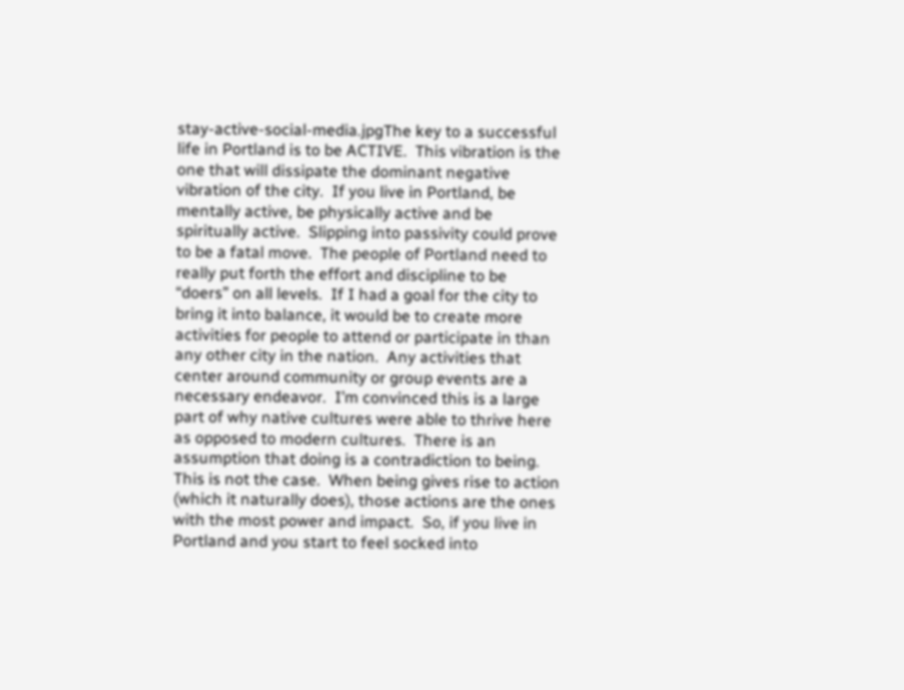stay-active-social-media.jpgThe key to a successful life in Portland is to be ACTIVE.  This vibration is the one that will dissipate the dominant negative vibration of the city.  If you live in Portland, be mentally active, be physically active and be spiritually active.  Slipping into passivity could prove to be a fatal move.  The people of Portland need to really put forth the effort and discipline to be “doers” on all levels.  If I had a goal for the city to bring it into balance, it would be to create more activities for people to attend or participate in than any other city in the nation.  Any activities that center around community or group events are a necessary endeavor.  I’m convinced this is a large part of why native cultures were able to thrive here as opposed to modern cultures.  There is an assumption that doing is a contradiction to being.  This is not the case.  When being gives rise to action (which it naturally does), those actions are the ones with the most power and impact.  So, if you live in Portland and you start to feel socked into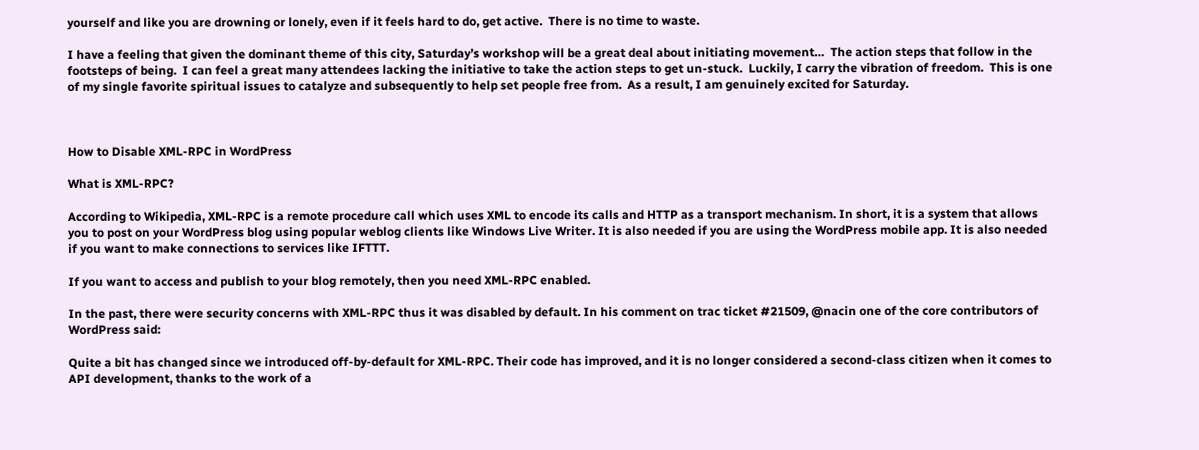yourself and like you are drowning or lonely, even if it feels hard to do, get active.  There is no time to waste.

I have a feeling that given the dominant theme of this city, Saturday’s workshop will be a great deal about initiating movement…  The action steps that follow in the footsteps of being.  I can feel a great many attendees lacking the initiative to take the action steps to get un-stuck.  Luckily, I carry the vibration of freedom.  This is one of my single favorite spiritual issues to catalyze and subsequently to help set people free from.  As a result, I am genuinely excited for Saturday.



How to Disable XML-RPC in WordPress

What is XML-RPC?

According to Wikipedia, XML-RPC is a remote procedure call which uses XML to encode its calls and HTTP as a transport mechanism. In short, it is a system that allows you to post on your WordPress blog using popular weblog clients like Windows Live Writer. It is also needed if you are using the WordPress mobile app. It is also needed if you want to make connections to services like IFTTT.

If you want to access and publish to your blog remotely, then you need XML-RPC enabled.

In the past, there were security concerns with XML-RPC thus it was disabled by default. In his comment on trac ticket #21509, @nacin one of the core contributors of WordPress said:

Quite a bit has changed since we introduced off-by-default for XML-RPC. Their code has improved, and it is no longer considered a second-class citizen when it comes to API development, thanks to the work of a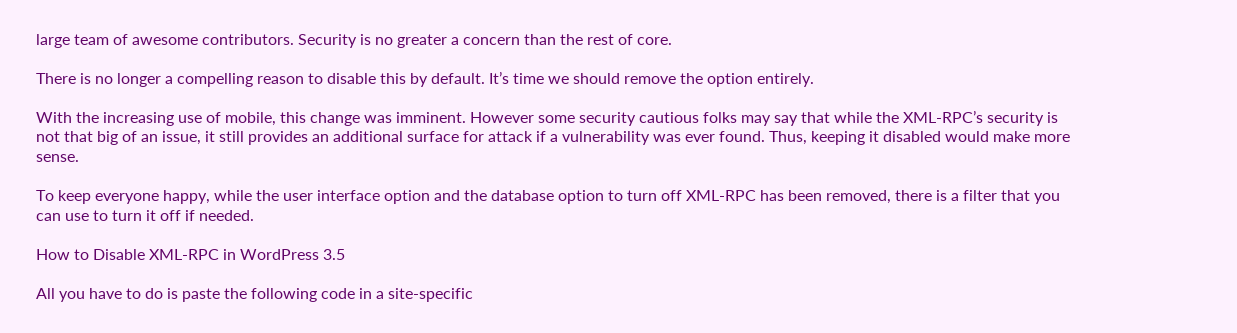large team of awesome contributors. Security is no greater a concern than the rest of core.

There is no longer a compelling reason to disable this by default. It’s time we should remove the option entirely.

With the increasing use of mobile, this change was imminent. However some security cautious folks may say that while the XML-RPC’s security is not that big of an issue, it still provides an additional surface for attack if a vulnerability was ever found. Thus, keeping it disabled would make more sense.

To keep everyone happy, while the user interface option and the database option to turn off XML-RPC has been removed, there is a filter that you can use to turn it off if needed.

How to Disable XML-RPC in WordPress 3.5

All you have to do is paste the following code in a site-specific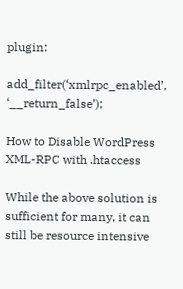plugin:

add_filter(‘xmlrpc_enabled’, ‘__return_false’);

How to Disable WordPress XML-RPC with .htaccess

While the above solution is sufficient for many, it can still be resource intensive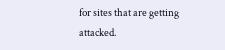for sites that are getting attacked.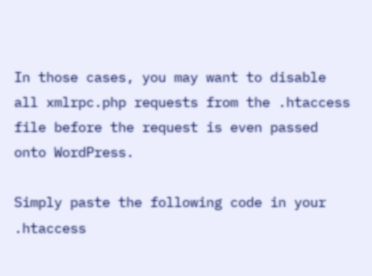In those cases, you may want to disable all xmlrpc.php requests from the .htaccess file before the request is even passed onto WordPress.

Simply paste the following code in your .htaccess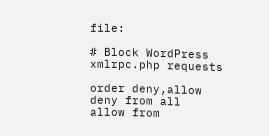file:

# Block WordPress xmlrpc.php requests

order deny,allow
deny from all
allow from